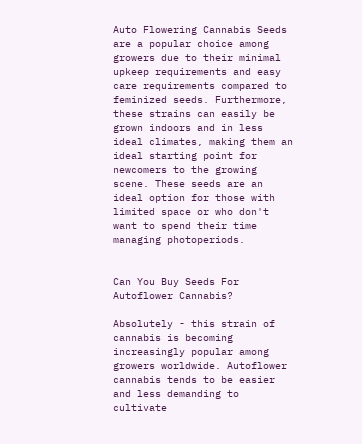Auto Flowering Cannabis Seeds are a popular choice among growers due to their minimal upkeep requirements and easy care requirements compared to feminized seeds. Furthermore, these strains can easily be grown indoors and in less ideal climates, making them an ideal starting point for newcomers to the growing scene. These seeds are an ideal option for those with limited space or who don't want to spend their time managing photoperiods.


Can You Buy Seeds For Autoflower Cannabis?

Absolutely - this strain of cannabis is becoming increasingly popular among growers worldwide. Autoflower cannabis tends to be easier and less demanding to cultivate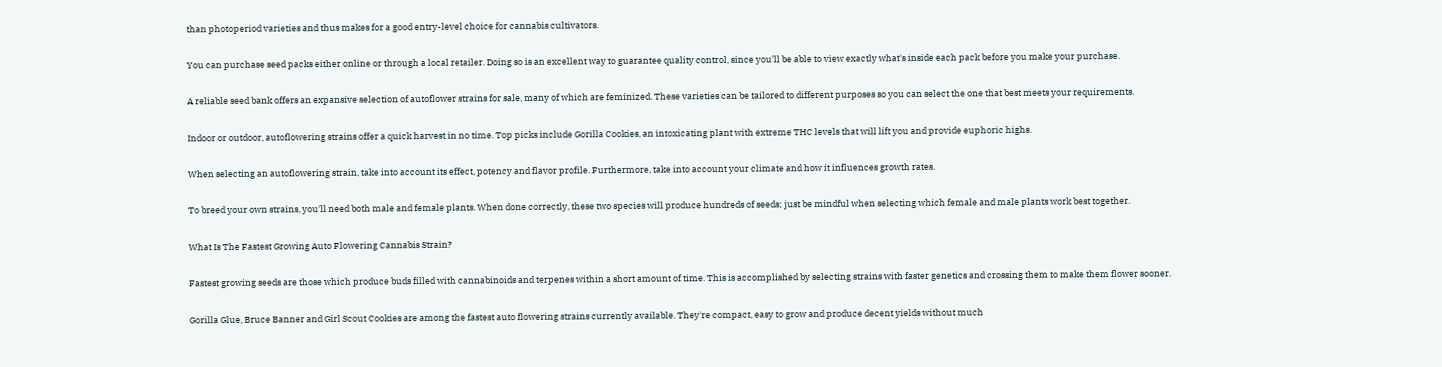than photoperiod varieties and thus makes for a good entry-level choice for cannabis cultivators.

You can purchase seed packs either online or through a local retailer. Doing so is an excellent way to guarantee quality control, since you'll be able to view exactly what's inside each pack before you make your purchase.

A reliable seed bank offers an expansive selection of autoflower strains for sale, many of which are feminized. These varieties can be tailored to different purposes so you can select the one that best meets your requirements.

Indoor or outdoor, autoflowering strains offer a quick harvest in no time. Top picks include Gorilla Cookies, an intoxicating plant with extreme THC levels that will lift you and provide euphoric highs.

When selecting an autoflowering strain, take into account its effect, potency and flavor profile. Furthermore, take into account your climate and how it influences growth rates.

To breed your own strains, you'll need both male and female plants. When done correctly, these two species will produce hundreds of seeds; just be mindful when selecting which female and male plants work best together.

What Is The Fastest Growing Auto Flowering Cannabis Strain?

Fastest growing seeds are those which produce buds filled with cannabinoids and terpenes within a short amount of time. This is accomplished by selecting strains with faster genetics and crossing them to make them flower sooner.

Gorilla Glue, Bruce Banner and Girl Scout Cookies are among the fastest auto flowering strains currently available. They're compact, easy to grow and produce decent yields without much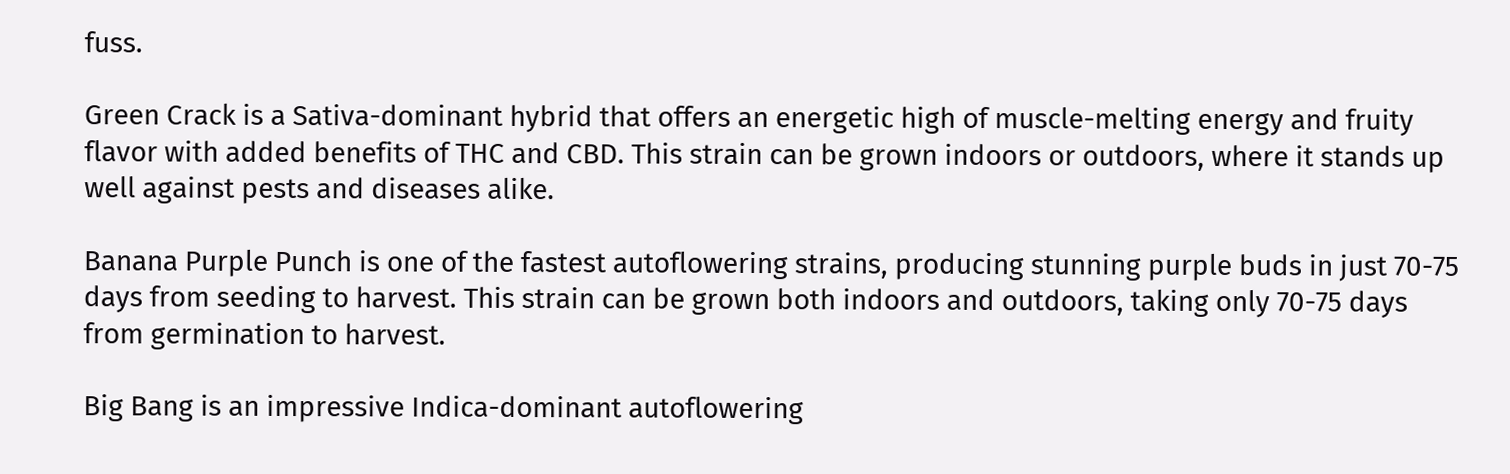fuss.

Green Crack is a Sativa-dominant hybrid that offers an energetic high of muscle-melting energy and fruity flavor with added benefits of THC and CBD. This strain can be grown indoors or outdoors, where it stands up well against pests and diseases alike.

Banana Purple Punch is one of the fastest autoflowering strains, producing stunning purple buds in just 70-75 days from seeding to harvest. This strain can be grown both indoors and outdoors, taking only 70-75 days from germination to harvest.

Big Bang is an impressive Indica-dominant autoflowering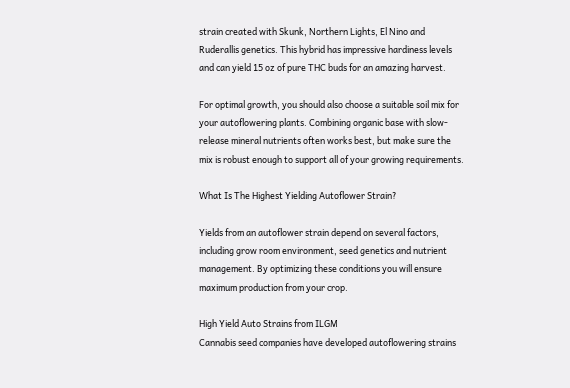strain created with Skunk, Northern Lights, El Nino and Ruderallis genetics. This hybrid has impressive hardiness levels and can yield 15 oz of pure THC buds for an amazing harvest.

For optimal growth, you should also choose a suitable soil mix for your autoflowering plants. Combining organic base with slow-release mineral nutrients often works best, but make sure the mix is robust enough to support all of your growing requirements.

What Is The Highest Yielding Autoflower Strain?

Yields from an autoflower strain depend on several factors, including grow room environment, seed genetics and nutrient management. By optimizing these conditions you will ensure maximum production from your crop.

High Yield Auto Strains from ILGM
Cannabis seed companies have developed autoflowering strains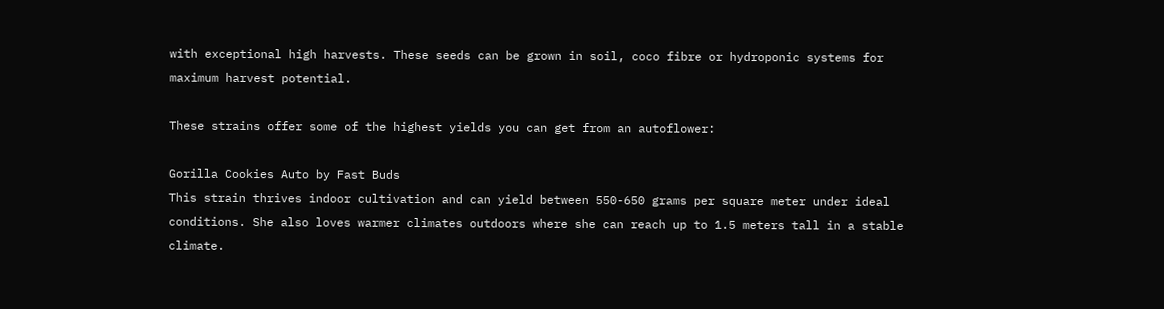with exceptional high harvests. These seeds can be grown in soil, coco fibre or hydroponic systems for maximum harvest potential.

These strains offer some of the highest yields you can get from an autoflower:

Gorilla Cookies Auto by Fast Buds
This strain thrives indoor cultivation and can yield between 550-650 grams per square meter under ideal conditions. She also loves warmer climates outdoors where she can reach up to 1.5 meters tall in a stable climate.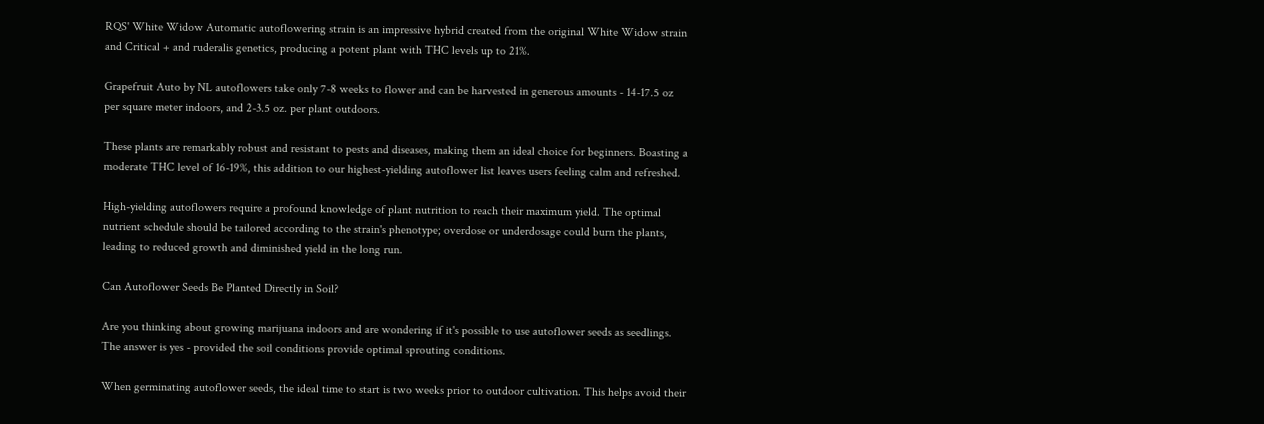RQS' White Widow Automatic autoflowering strain is an impressive hybrid created from the original White Widow strain and Critical + and ruderalis genetics, producing a potent plant with THC levels up to 21%.

Grapefruit Auto by NL autoflowers take only 7-8 weeks to flower and can be harvested in generous amounts - 14-17.5 oz per square meter indoors, and 2-3.5 oz. per plant outdoors.

These plants are remarkably robust and resistant to pests and diseases, making them an ideal choice for beginners. Boasting a moderate THC level of 16-19%, this addition to our highest-yielding autoflower list leaves users feeling calm and refreshed.

High-yielding autoflowers require a profound knowledge of plant nutrition to reach their maximum yield. The optimal nutrient schedule should be tailored according to the strain's phenotype; overdose or underdosage could burn the plants, leading to reduced growth and diminished yield in the long run.

Can Autoflower Seeds Be Planted Directly in Soil?

Are you thinking about growing marijuana indoors and are wondering if it's possible to use autoflower seeds as seedlings. The answer is yes - provided the soil conditions provide optimal sprouting conditions.

When germinating autoflower seeds, the ideal time to start is two weeks prior to outdoor cultivation. This helps avoid their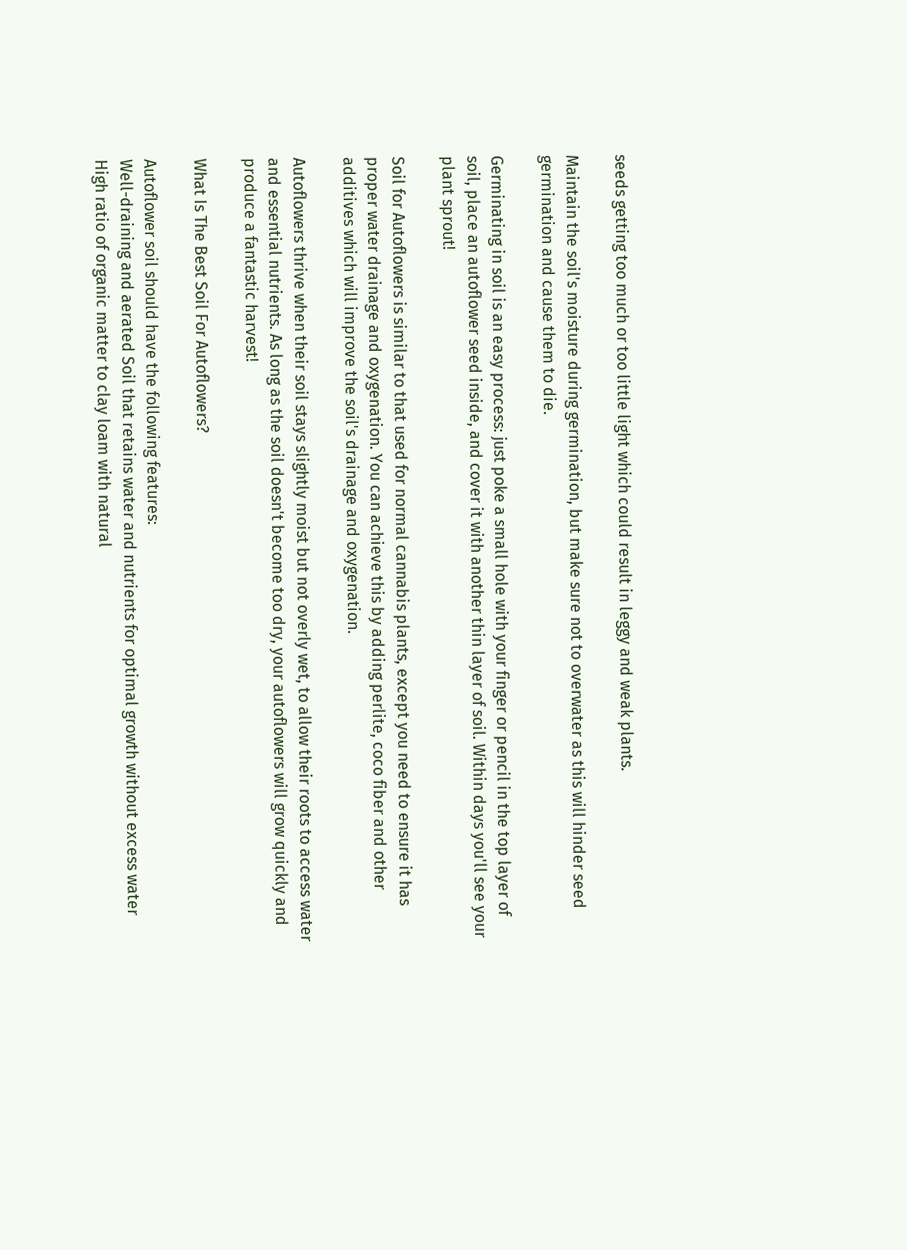seeds getting too much or too little light which could result in leggy and weak plants.

Maintain the soil's moisture during germination, but make sure not to overwater as this will hinder seed germination and cause them to die.

Germinating in soil is an easy process: just poke a small hole with your finger or pencil in the top layer of soil, place an autoflower seed inside, and cover it with another thin layer of soil. Within days you'll see your plant sprout!

Soil for Autoflowers is similar to that used for normal cannabis plants, except you need to ensure it has proper water drainage and oxygenation. You can achieve this by adding perlite, coco fiber and other additives which will improve the soil's drainage and oxygenation.

Autoflowers thrive when their soil stays slightly moist but not overly wet, to allow their roots to access water and essential nutrients. As long as the soil doesn't become too dry, your autoflowers will grow quickly and produce a fantastic harvest!

What Is The Best Soil For Autoflowers?

Autoflower soil should have the following features:
Well-draining and aerated Soil that retains water and nutrients for optimal growth without excess water
High ratio of organic matter to clay loam with natural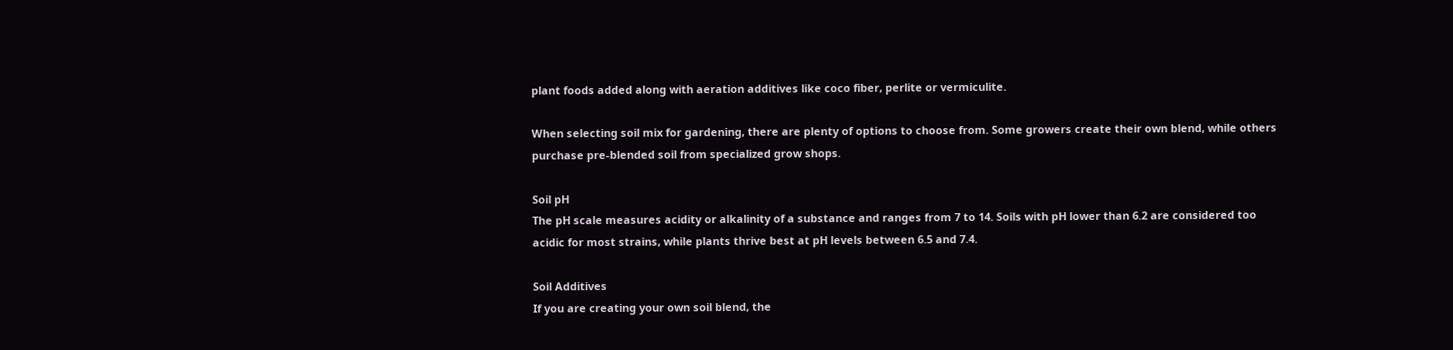plant foods added along with aeration additives like coco fiber, perlite or vermiculite.

When selecting soil mix for gardening, there are plenty of options to choose from. Some growers create their own blend, while others purchase pre-blended soil from specialized grow shops.

Soil pH
The pH scale measures acidity or alkalinity of a substance and ranges from 7 to 14. Soils with pH lower than 6.2 are considered too acidic for most strains, while plants thrive best at pH levels between 6.5 and 7.4.

Soil Additives
If you are creating your own soil blend, the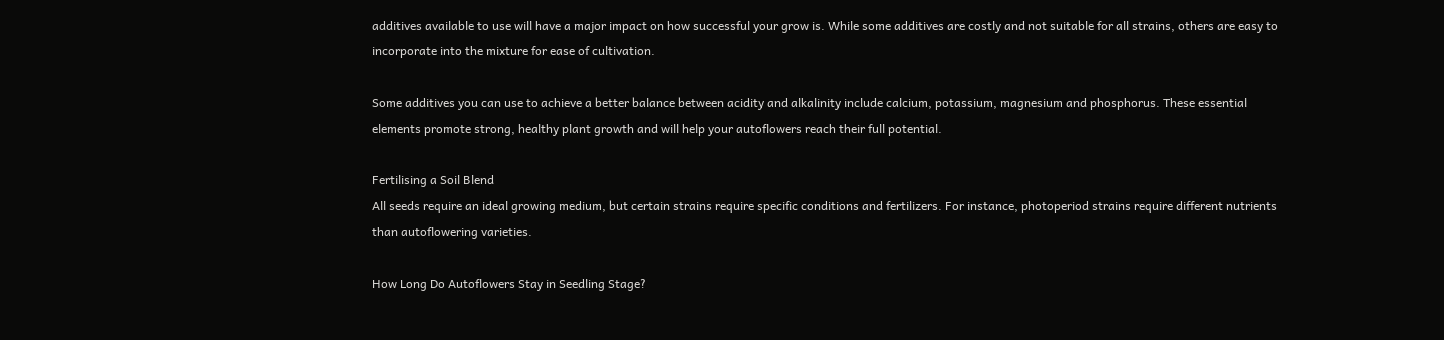additives available to use will have a major impact on how successful your grow is. While some additives are costly and not suitable for all strains, others are easy to incorporate into the mixture for ease of cultivation.

Some additives you can use to achieve a better balance between acidity and alkalinity include calcium, potassium, magnesium and phosphorus. These essential elements promote strong, healthy plant growth and will help your autoflowers reach their full potential.

Fertilising a Soil Blend
All seeds require an ideal growing medium, but certain strains require specific conditions and fertilizers. For instance, photoperiod strains require different nutrients than autoflowering varieties.

How Long Do Autoflowers Stay in Seedling Stage?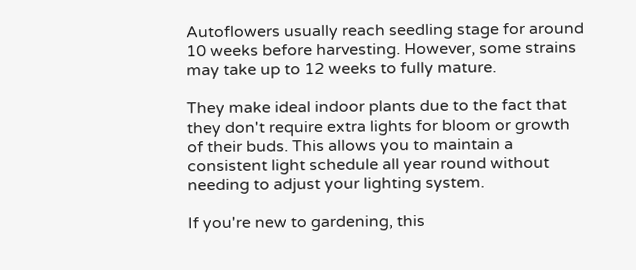Autoflowers usually reach seedling stage for around 10 weeks before harvesting. However, some strains may take up to 12 weeks to fully mature.

They make ideal indoor plants due to the fact that they don't require extra lights for bloom or growth of their buds. This allows you to maintain a consistent light schedule all year round without needing to adjust your lighting system.

If you're new to gardening, this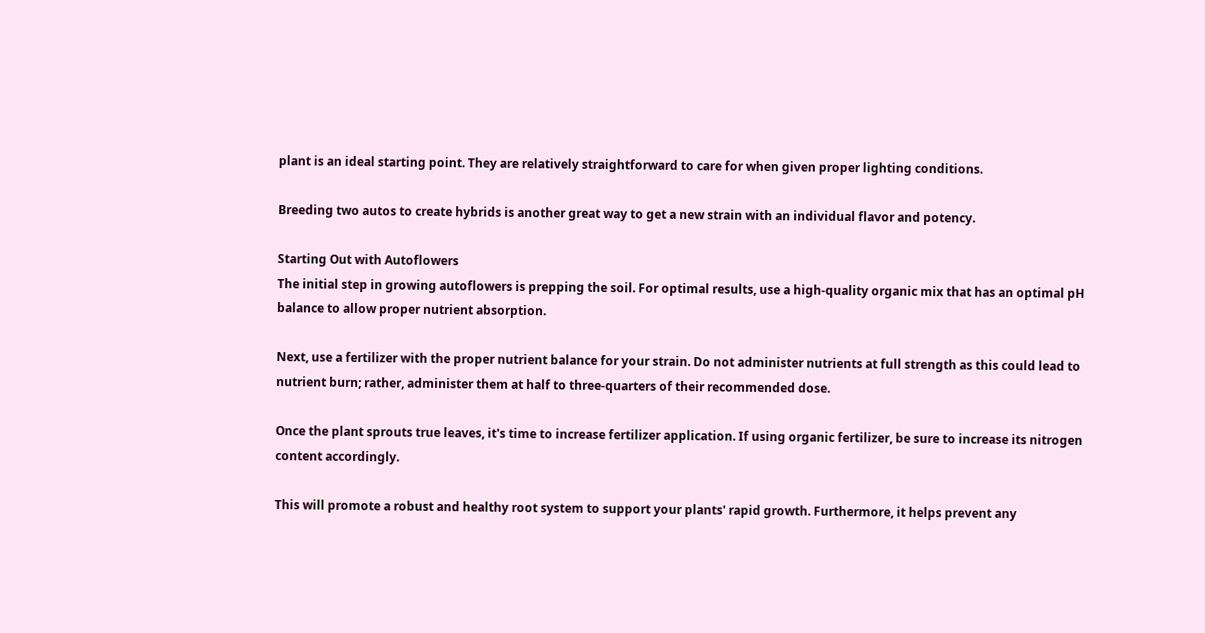plant is an ideal starting point. They are relatively straightforward to care for when given proper lighting conditions.

Breeding two autos to create hybrids is another great way to get a new strain with an individual flavor and potency.

Starting Out with Autoflowers
The initial step in growing autoflowers is prepping the soil. For optimal results, use a high-quality organic mix that has an optimal pH balance to allow proper nutrient absorption.

Next, use a fertilizer with the proper nutrient balance for your strain. Do not administer nutrients at full strength as this could lead to nutrient burn; rather, administer them at half to three-quarters of their recommended dose.

Once the plant sprouts true leaves, it's time to increase fertilizer application. If using organic fertilizer, be sure to increase its nitrogen content accordingly.

This will promote a robust and healthy root system to support your plants' rapid growth. Furthermore, it helps prevent any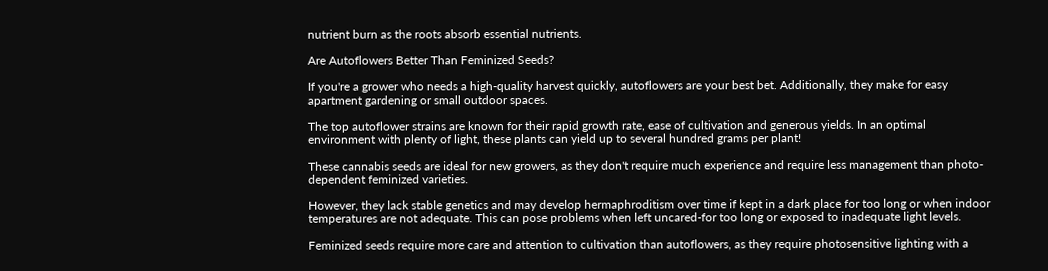nutrient burn as the roots absorb essential nutrients.

Are Autoflowers Better Than Feminized Seeds?

If you're a grower who needs a high-quality harvest quickly, autoflowers are your best bet. Additionally, they make for easy apartment gardening or small outdoor spaces.

The top autoflower strains are known for their rapid growth rate, ease of cultivation and generous yields. In an optimal environment with plenty of light, these plants can yield up to several hundred grams per plant!

These cannabis seeds are ideal for new growers, as they don't require much experience and require less management than photo-dependent feminized varieties.

However, they lack stable genetics and may develop hermaphroditism over time if kept in a dark place for too long or when indoor temperatures are not adequate. This can pose problems when left uncared-for too long or exposed to inadequate light levels.

Feminized seeds require more care and attention to cultivation than autoflowers, as they require photosensitive lighting with a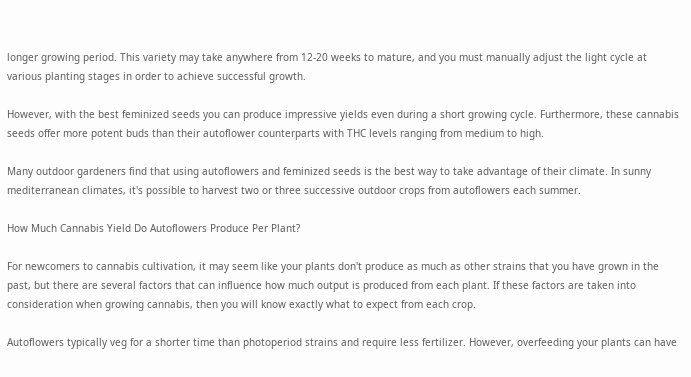longer growing period. This variety may take anywhere from 12-20 weeks to mature, and you must manually adjust the light cycle at various planting stages in order to achieve successful growth.

However, with the best feminized seeds you can produce impressive yields even during a short growing cycle. Furthermore, these cannabis seeds offer more potent buds than their autoflower counterparts with THC levels ranging from medium to high.

Many outdoor gardeners find that using autoflowers and feminized seeds is the best way to take advantage of their climate. In sunny mediterranean climates, it's possible to harvest two or three successive outdoor crops from autoflowers each summer.

How Much Cannabis Yield Do Autoflowers Produce Per Plant?

For newcomers to cannabis cultivation, it may seem like your plants don't produce as much as other strains that you have grown in the past, but there are several factors that can influence how much output is produced from each plant. If these factors are taken into consideration when growing cannabis, then you will know exactly what to expect from each crop.

Autoflowers typically veg for a shorter time than photoperiod strains and require less fertilizer. However, overfeeding your plants can have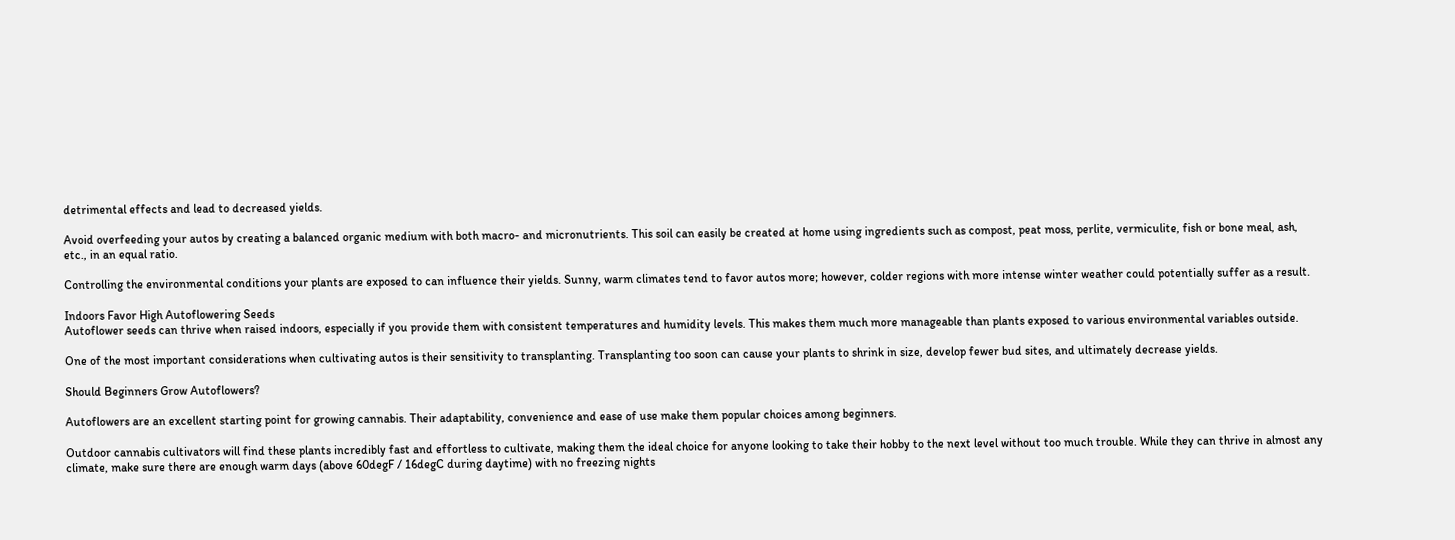detrimental effects and lead to decreased yields.

Avoid overfeeding your autos by creating a balanced organic medium with both macro- and micronutrients. This soil can easily be created at home using ingredients such as compost, peat moss, perlite, vermiculite, fish or bone meal, ash, etc., in an equal ratio.

Controlling the environmental conditions your plants are exposed to can influence their yields. Sunny, warm climates tend to favor autos more; however, colder regions with more intense winter weather could potentially suffer as a result.

Indoors Favor High Autoflowering Seeds
Autoflower seeds can thrive when raised indoors, especially if you provide them with consistent temperatures and humidity levels. This makes them much more manageable than plants exposed to various environmental variables outside.

One of the most important considerations when cultivating autos is their sensitivity to transplanting. Transplanting too soon can cause your plants to shrink in size, develop fewer bud sites, and ultimately decrease yields.

Should Beginners Grow Autoflowers?

Autoflowers are an excellent starting point for growing cannabis. Their adaptability, convenience and ease of use make them popular choices among beginners.

Outdoor cannabis cultivators will find these plants incredibly fast and effortless to cultivate, making them the ideal choice for anyone looking to take their hobby to the next level without too much trouble. While they can thrive in almost any climate, make sure there are enough warm days (above 60degF / 16degC during daytime) with no freezing nights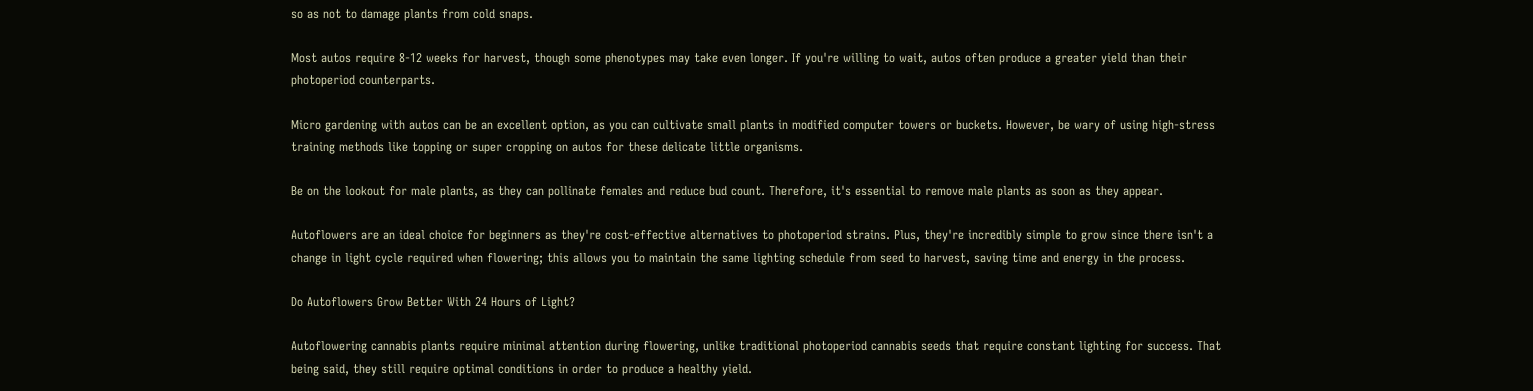so as not to damage plants from cold snaps.

Most autos require 8-12 weeks for harvest, though some phenotypes may take even longer. If you're willing to wait, autos often produce a greater yield than their photoperiod counterparts.

Micro gardening with autos can be an excellent option, as you can cultivate small plants in modified computer towers or buckets. However, be wary of using high-stress training methods like topping or super cropping on autos for these delicate little organisms.

Be on the lookout for male plants, as they can pollinate females and reduce bud count. Therefore, it's essential to remove male plants as soon as they appear.

Autoflowers are an ideal choice for beginners as they're cost-effective alternatives to photoperiod strains. Plus, they're incredibly simple to grow since there isn't a change in light cycle required when flowering; this allows you to maintain the same lighting schedule from seed to harvest, saving time and energy in the process.

Do Autoflowers Grow Better With 24 Hours of Light?

Autoflowering cannabis plants require minimal attention during flowering, unlike traditional photoperiod cannabis seeds that require constant lighting for success. That being said, they still require optimal conditions in order to produce a healthy yield.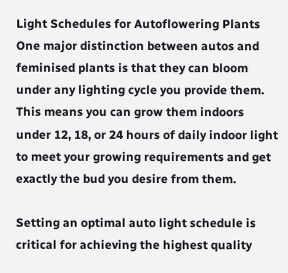Light Schedules for Autoflowering Plants
One major distinction between autos and feminised plants is that they can bloom under any lighting cycle you provide them. This means you can grow them indoors under 12, 18, or 24 hours of daily indoor light to meet your growing requirements and get exactly the bud you desire from them.

Setting an optimal auto light schedule is critical for achieving the highest quality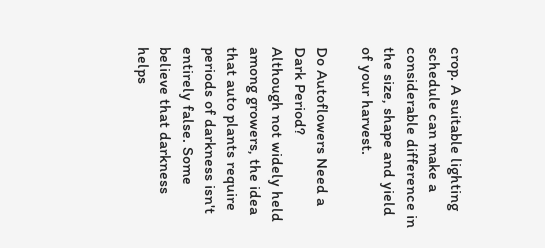crop. A suitable lighting schedule can make a considerable difference in the size, shape and yield of your harvest.

Do Autoflowers Need a Dark Period?
Although not widely held among growers, the idea that auto plants require periods of darkness isn't entirely false. Some believe that darkness helps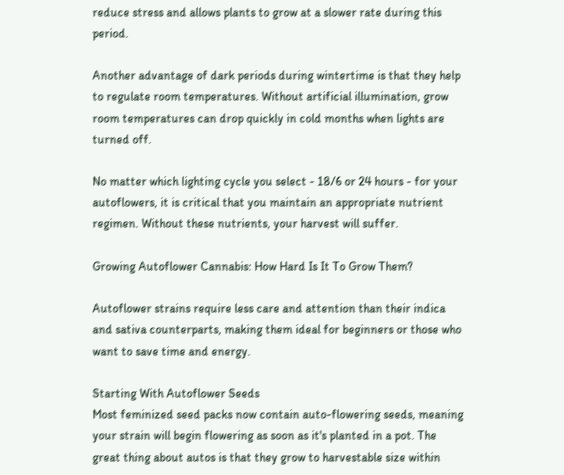reduce stress and allows plants to grow at a slower rate during this period.

Another advantage of dark periods during wintertime is that they help to regulate room temperatures. Without artificial illumination, grow room temperatures can drop quickly in cold months when lights are turned off.

No matter which lighting cycle you select - 18/6 or 24 hours - for your autoflowers, it is critical that you maintain an appropriate nutrient regimen. Without these nutrients, your harvest will suffer.

Growing Autoflower Cannabis: How Hard Is It To Grow Them?

Autoflower strains require less care and attention than their indica and sativa counterparts, making them ideal for beginners or those who want to save time and energy.

Starting With Autoflower Seeds
Most feminized seed packs now contain auto-flowering seeds, meaning your strain will begin flowering as soon as it's planted in a pot. The great thing about autos is that they grow to harvestable size within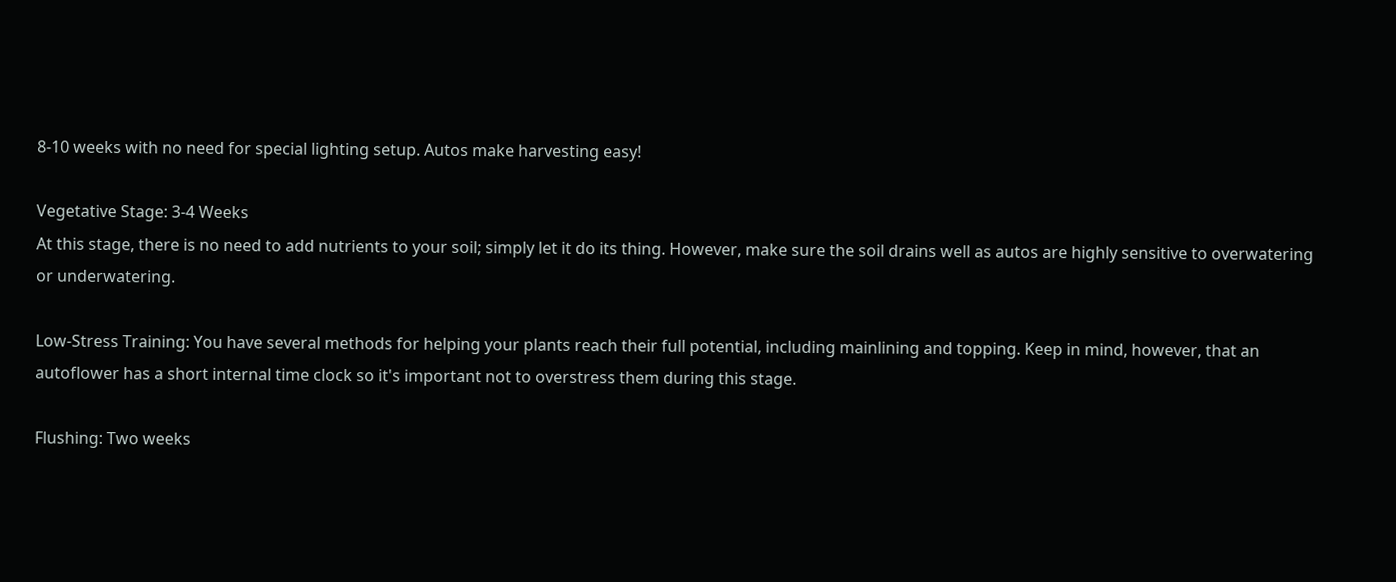8-10 weeks with no need for special lighting setup. Autos make harvesting easy!

Vegetative Stage: 3-4 Weeks
At this stage, there is no need to add nutrients to your soil; simply let it do its thing. However, make sure the soil drains well as autos are highly sensitive to overwatering or underwatering.

Low-Stress Training: You have several methods for helping your plants reach their full potential, including mainlining and topping. Keep in mind, however, that an autoflower has a short internal time clock so it's important not to overstress them during this stage.

Flushing: Two weeks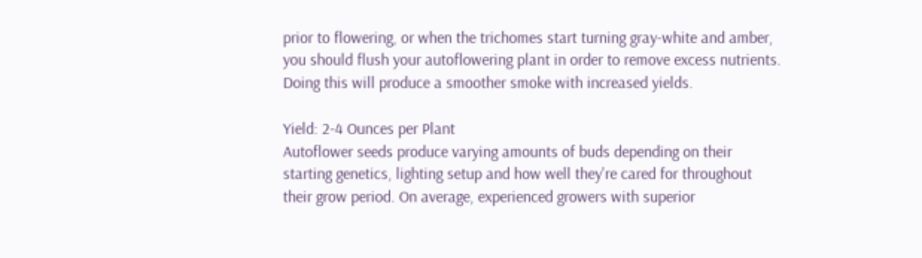prior to flowering, or when the trichomes start turning gray-white and amber, you should flush your autoflowering plant in order to remove excess nutrients. Doing this will produce a smoother smoke with increased yields.

Yield: 2-4 Ounces per Plant
Autoflower seeds produce varying amounts of buds depending on their starting genetics, lighting setup and how well they're cared for throughout their grow period. On average, experienced growers with superior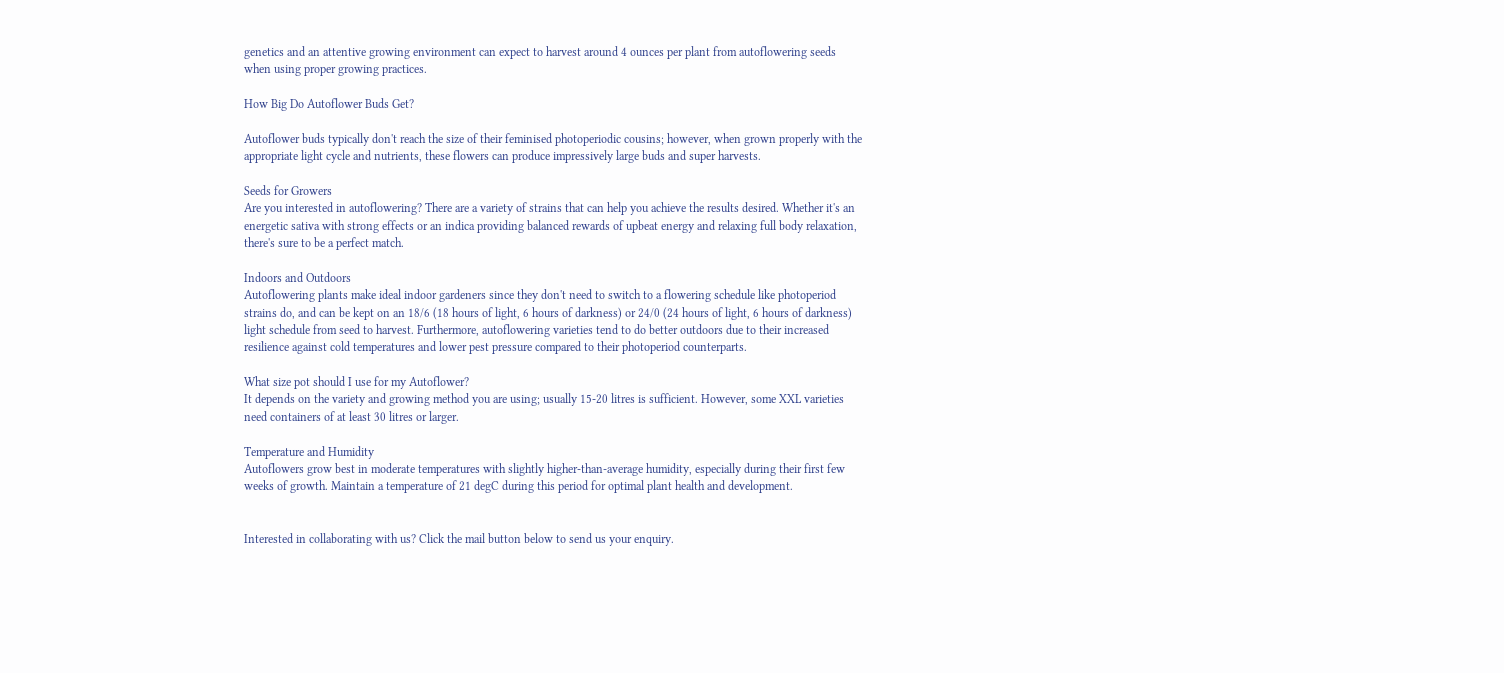genetics and an attentive growing environment can expect to harvest around 4 ounces per plant from autoflowering seeds when using proper growing practices.

How Big Do Autoflower Buds Get?

Autoflower buds typically don't reach the size of their feminised photoperiodic cousins; however, when grown properly with the appropriate light cycle and nutrients, these flowers can produce impressively large buds and super harvests.

Seeds for Growers
Are you interested in autoflowering? There are a variety of strains that can help you achieve the results desired. Whether it's an energetic sativa with strong effects or an indica providing balanced rewards of upbeat energy and relaxing full body relaxation, there's sure to be a perfect match.

Indoors and Outdoors
Autoflowering plants make ideal indoor gardeners since they don't need to switch to a flowering schedule like photoperiod strains do, and can be kept on an 18/6 (18 hours of light, 6 hours of darkness) or 24/0 (24 hours of light, 6 hours of darkness) light schedule from seed to harvest. Furthermore, autoflowering varieties tend to do better outdoors due to their increased resilience against cold temperatures and lower pest pressure compared to their photoperiod counterparts.

What size pot should I use for my Autoflower?
It depends on the variety and growing method you are using; usually 15-20 litres is sufficient. However, some XXL varieties need containers of at least 30 litres or larger.

Temperature and Humidity
Autoflowers grow best in moderate temperatures with slightly higher-than-average humidity, especially during their first few weeks of growth. Maintain a temperature of 21 degC during this period for optimal plant health and development.


Interested in collaborating with us? Click the mail button below to send us your enquiry.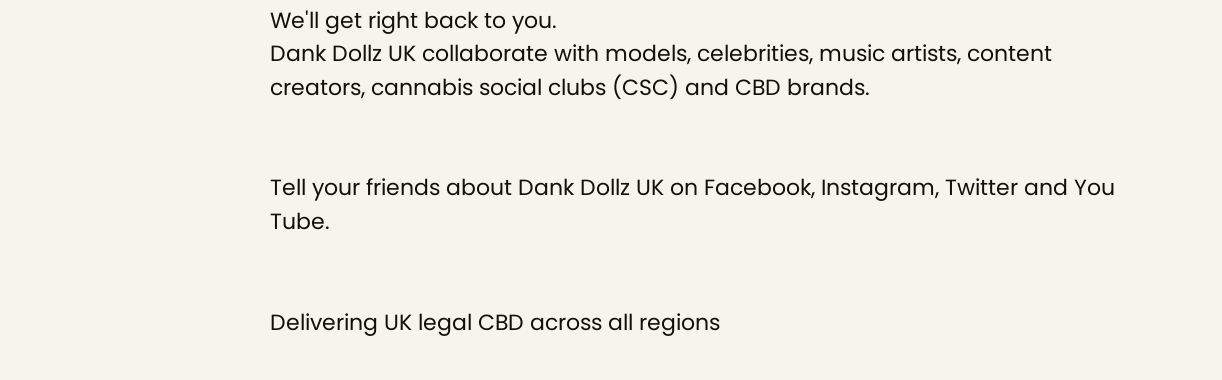We'll get right back to you.
Dank Dollz UK collaborate with models, celebrities, music artists, content creators, cannabis social clubs (CSC) and CBD brands.


Tell your friends about Dank Dollz UK on Facebook, Instagram, Twitter and You Tube.


Delivering UK legal CBD across all regions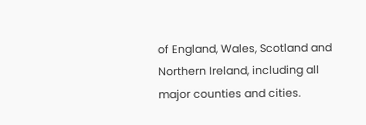of England, Wales, Scotland and Northern Ireland, including all major counties and cities.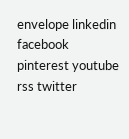envelope linkedin facebook pinterest youtube rss twitter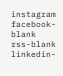instagram facebook-blank rss-blank linkedin-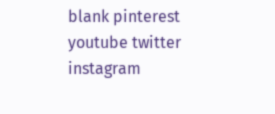blank pinterest youtube twitter instagram